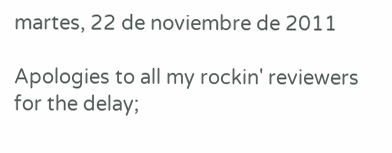martes, 22 de noviembre de 2011

Apologies to all my rockin' reviewers for the delay;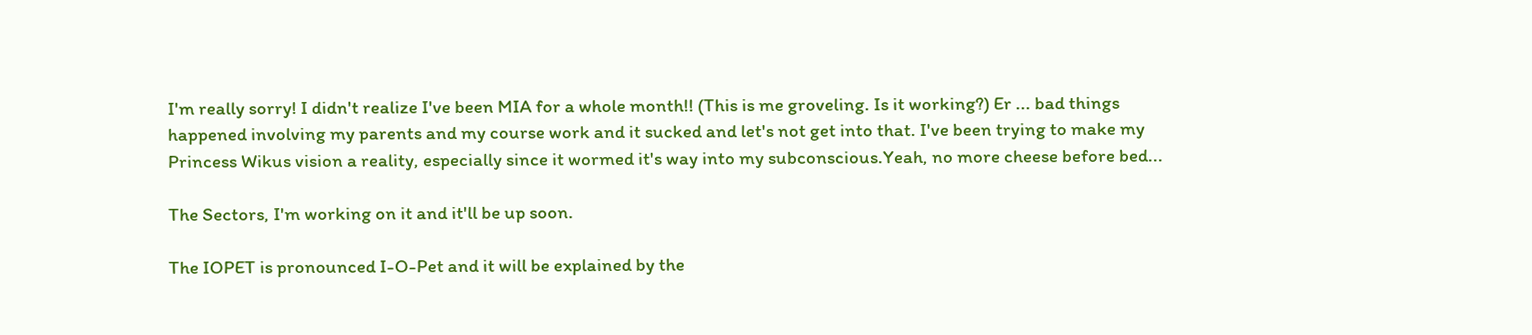I'm really sorry! I didn't realize I've been MIA for a whole month!! (This is me groveling. Is it working?) Er ... bad things happened involving my parents and my course work and it sucked and let's not get into that. I've been trying to make my Princess Wikus vision a reality, especially since it wormed it's way into my subconscious.Yeah, no more cheese before bed...

The Sectors, I'm working on it and it'll be up soon.

The IOPET is pronounced I-O-Pet and it will be explained by the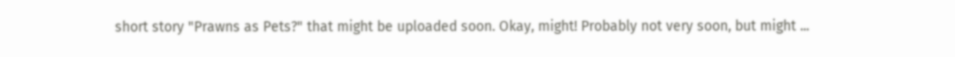short story "Prawns as Pets?" that might be uploaded soon. Okay, might! Probably not very soon, but might ...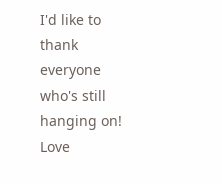I'd like to thank everyone who's still hanging on! Love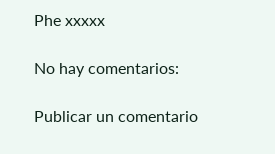Phe xxxxx

No hay comentarios:

Publicar un comentario